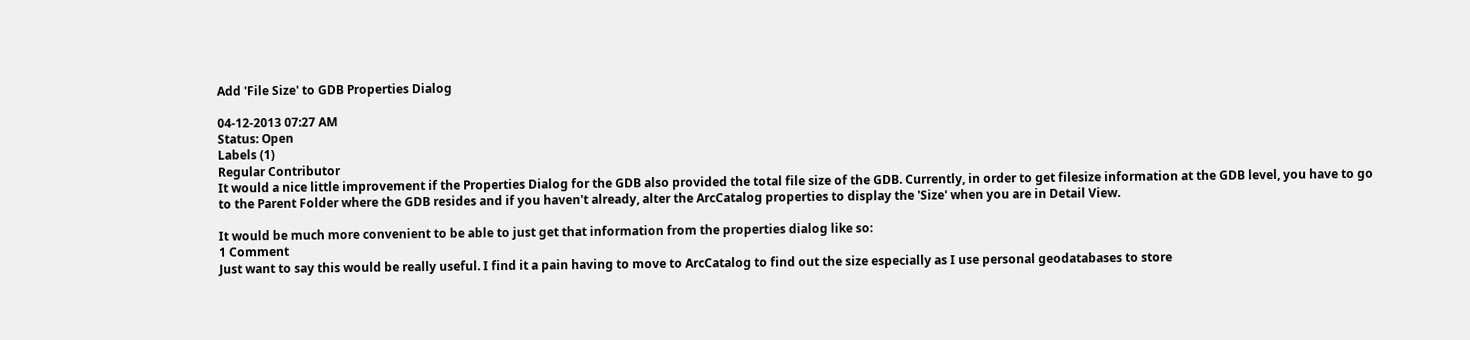Add 'File Size' to GDB Properties Dialog

04-12-2013 07:27 AM
Status: Open
Labels (1)
Regular Contributor
It would a nice little improvement if the Properties Dialog for the GDB also provided the total file size of the GDB. Currently, in order to get filesize information at the GDB level, you have to go to the Parent Folder where the GDB resides and if you haven't already, alter the ArcCatalog properties to display the 'Size' when you are in Detail View.

It would be much more convenient to be able to just get that information from the properties dialog like so:
1 Comment
Just want to say this would be really useful. I find it a pain having to move to ArcCatalog to find out the size especially as I use personal geodatabases to store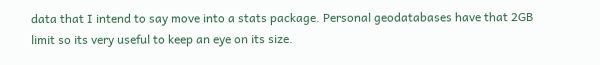data that I intend to say move into a stats package. Personal geodatabases have that 2GB limit so its very useful to keep an eye on its size.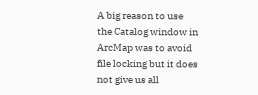A big reason to use the Catalog window in ArcMap was to avoid file locking but it does not give us all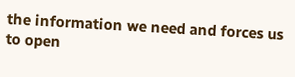the information we need and forces us to open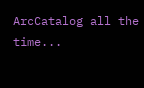ArcCatalog all the time...